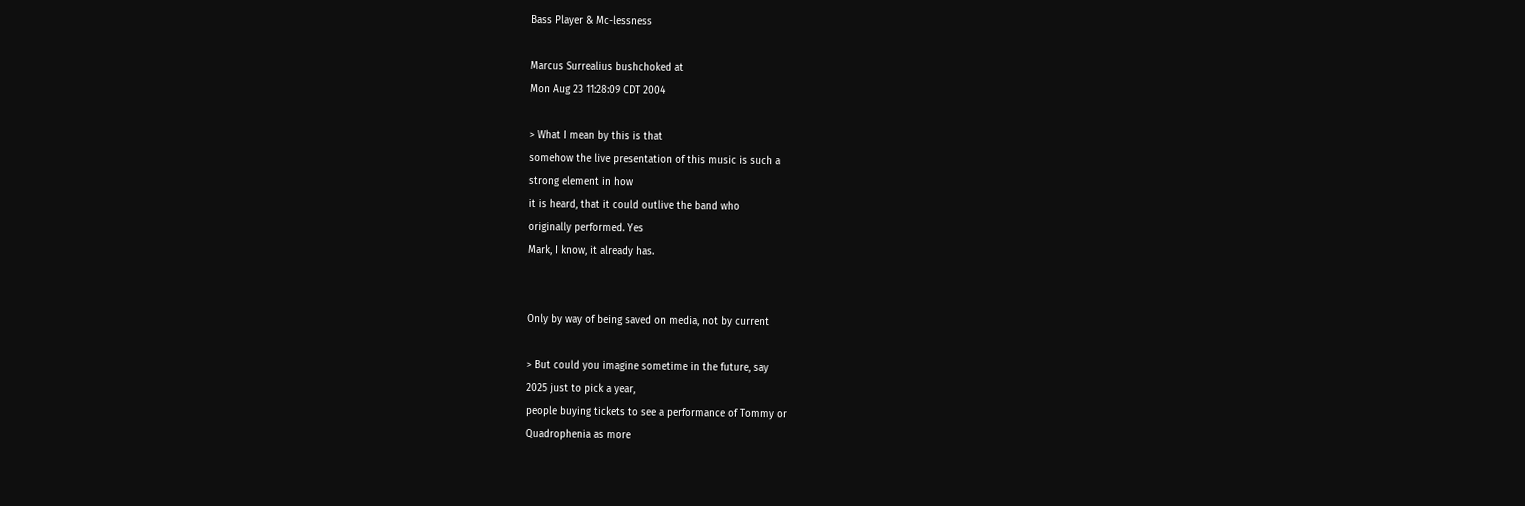Bass Player & Mc-lessness

Marcus Surrealius bushchoked at
Mon Aug 23 11:28:09 CDT 2004

> What I mean by this is that
somehow the live presentation of this music is such a
strong element in how
it is heard, that it could outlive the band who
originally performed. Yes
Mark, I know, it already has.


Only by way of being saved on media, not by current

> But could you imagine sometime in the future, say
2025 just to pick a year,
people buying tickets to see a performance of Tommy or
Quadrophenia as more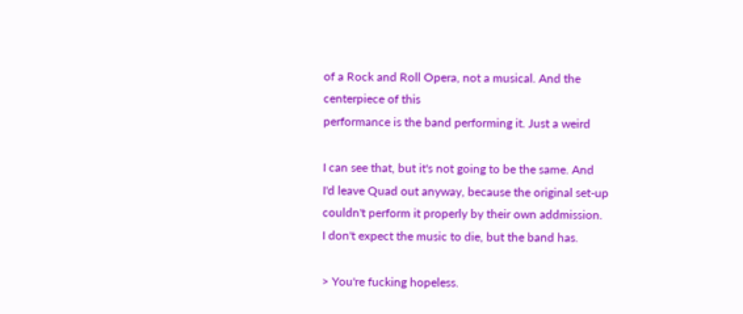of a Rock and Roll Opera, not a musical. And the
centerpiece of this
performance is the band performing it. Just a weird

I can see that, but it's not going to be the same. And
I'd leave Quad out anyway, because the original set-up
couldn't perform it properly by their own addmission.
I don't expect the music to die, but the band has.

> You're fucking hopeless.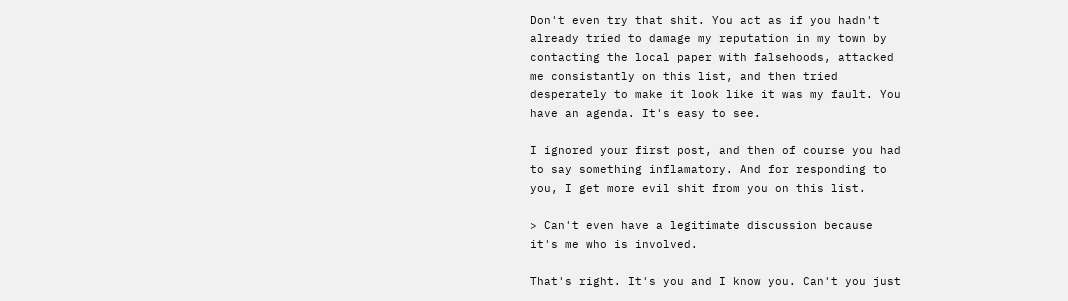Don't even try that shit. You act as if you hadn't
already tried to damage my reputation in my town by
contacting the local paper with falsehoods, attacked
me consistantly on this list, and then tried
desperately to make it look like it was my fault. You
have an agenda. It's easy to see.

I ignored your first post, and then of course you had
to say something inflamatory. And for responding to
you, I get more evil shit from you on this list.

> Can't even have a legitimate discussion because
it's me who is involved.

That's right. It's you and I know you. Can't you just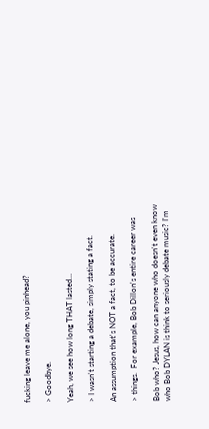fucking leave me alone, you pinhead?

> Goodbye.

Yeah, we see how long THAT lasted...

> I wasn't starting a debate, simply stating a fact.

An assumption that's NOT a fact, to be accurate.

> things.  For example, Bob Dillon's entire career was

Bob who? Jesus, how can anyone who doesn't even know
who Bob DYLAN is think to seriously debate music? I'm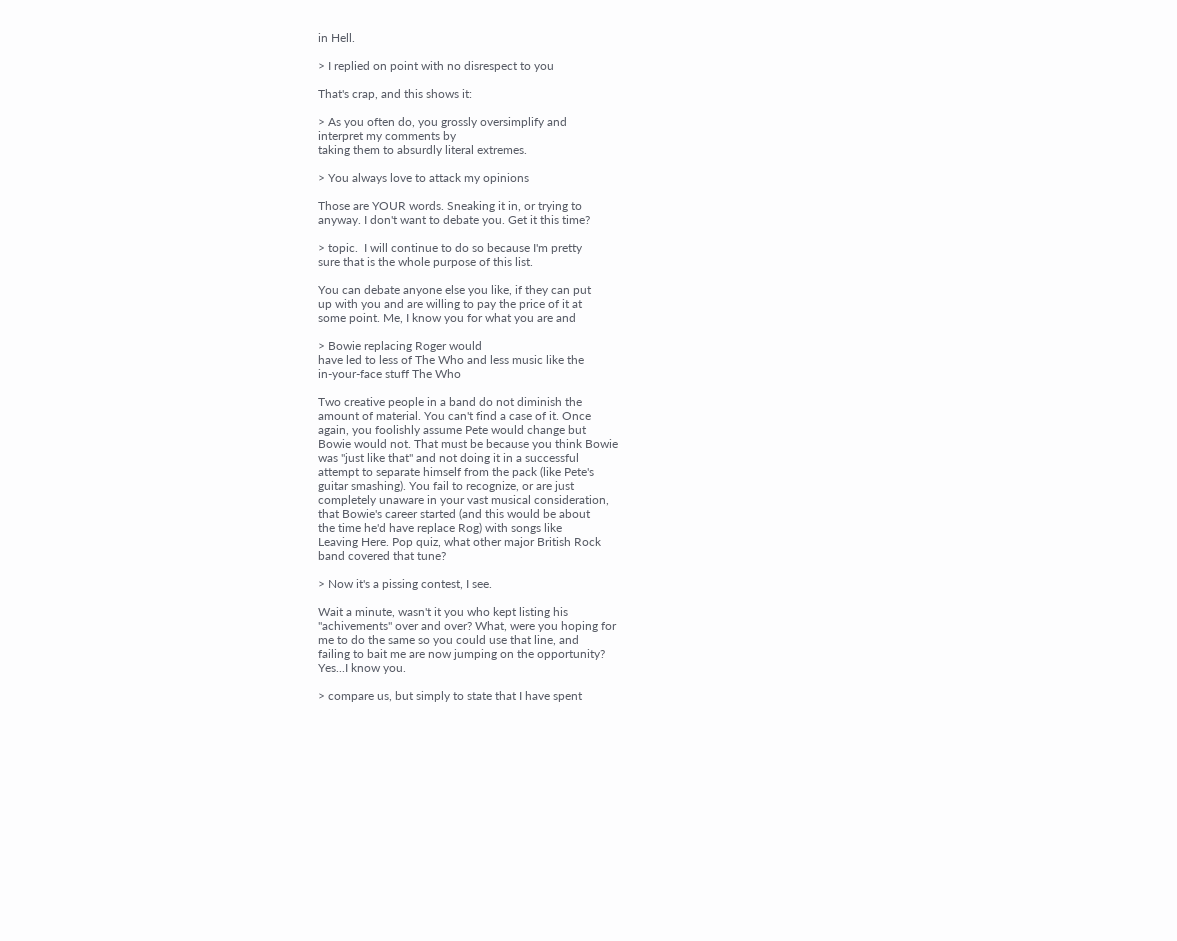in Hell.

> I replied on point with no disrespect to you

That's crap, and this shows it:

> As you often do, you grossly oversimplify and
interpret my comments by
taking them to absurdly literal extremes.

> You always love to attack my opinions

Those are YOUR words. Sneaking it in, or trying to
anyway. I don't want to debate you. Get it this time?

> topic.  I will continue to do so because I'm pretty
sure that is the whole purpose of this list.

You can debate anyone else you like, if they can put
up with you and are willing to pay the price of it at
some point. Me, I know you for what you are and

> Bowie replacing Roger would
have led to less of The Who and less music like the
in-your-face stuff The Who

Two creative people in a band do not diminish the
amount of material. You can't find a case of it. Once
again, you foolishly assume Pete would change but
Bowie would not. That must be because you think Bowie
was "just like that" and not doing it in a successful
attempt to separate himself from the pack (like Pete's
guitar smashing). You fail to recognize, or are just
completely unaware in your vast musical consideration,
that Bowie's career started (and this would be about
the time he'd have replace Rog) with songs like
Leaving Here. Pop quiz, what other major British Rock
band covered that tune?

> Now it's a pissing contest, I see.

Wait a minute, wasn't it you who kept listing his
"achivements" over and over? What, were you hoping for
me to do the same so you could use that line, and
failing to bait me are now jumping on the opportunity?
Yes...I know you.

> compare us, but simply to state that I have spent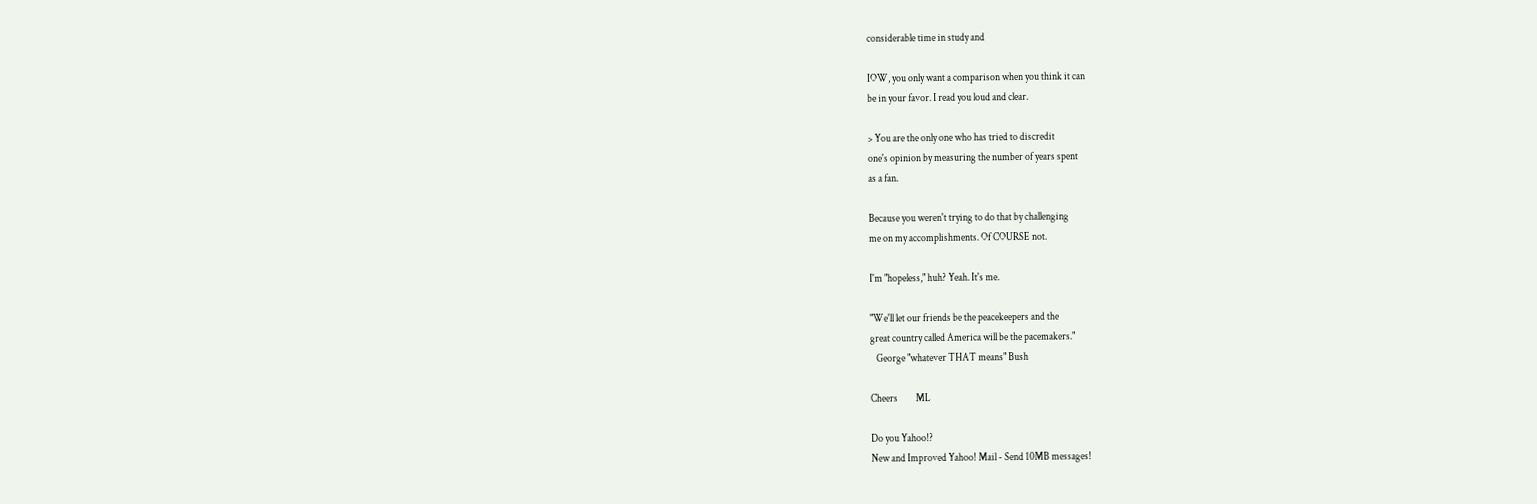considerable time in study and

IOW, you only want a comparison when you think it can
be in your favor. I read you loud and clear.

> You are the only one who has tried to discredit
one's opinion by measuring the number of years spent
as a fan.

Because you weren't trying to do that by challenging
me on my accomplishments. Of COURSE not.

I'm "hopeless," huh? Yeah. It's me.

"We'll let our friends be the peacekeepers and the
great country called America will be the pacemakers."
   George "whatever THAT means" Bush

Cheers         ML

Do you Yahoo!?
New and Improved Yahoo! Mail - Send 10MB messages!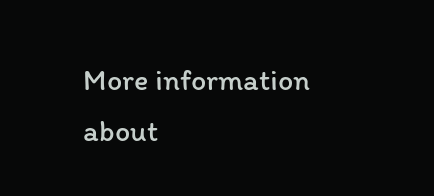More information about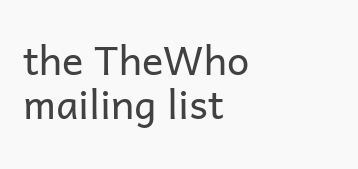the TheWho mailing list